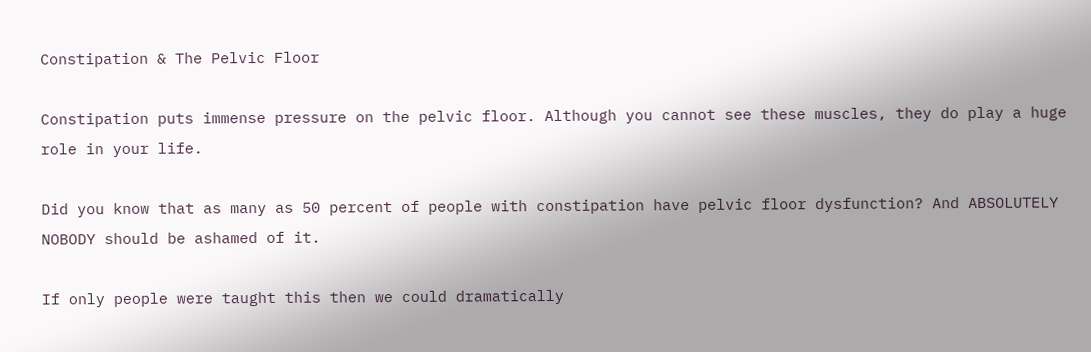Constipation & The Pelvic Floor

Constipation puts immense pressure on the pelvic floor. Although you cannot see these muscles, they do play a huge role in your life.

Did you know that as many as 50 percent of people with constipation have pelvic floor dysfunction? And ABSOLUTELY NOBODY should be ashamed of it.

If only people were taught this then we could dramatically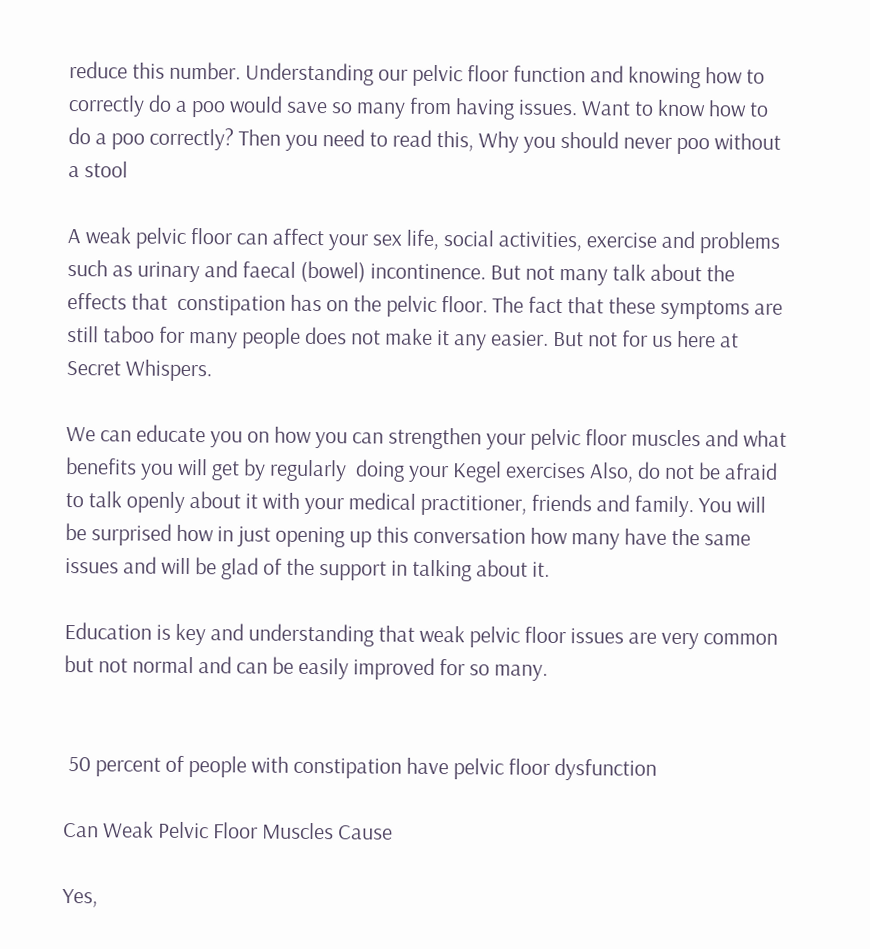reduce this number. Understanding our pelvic floor function and knowing how to correctly do a poo would save so many from having issues. Want to know how to do a poo correctly? Then you need to read this, Why you should never poo without a stool

A weak pelvic floor can affect your sex life, social activities, exercise and problems such as urinary and faecal (bowel) incontinence. But not many talk about the effects that  constipation has on the pelvic floor. The fact that these symptoms are still taboo for many people does not make it any easier. But not for us here at Secret Whispers.

We can educate you on how you can strengthen your pelvic floor muscles and what benefits you will get by regularly  doing your Kegel exercises Also, do not be afraid to talk openly about it with your medical practitioner, friends and family. You will be surprised how in just opening up this conversation how many have the same issues and will be glad of the support in talking about it.

Education is key and understanding that weak pelvic floor issues are very common but not normal and can be easily improved for so many.


 50 percent of people with constipation have pelvic floor dysfunction

Can Weak Pelvic Floor Muscles Cause

Yes,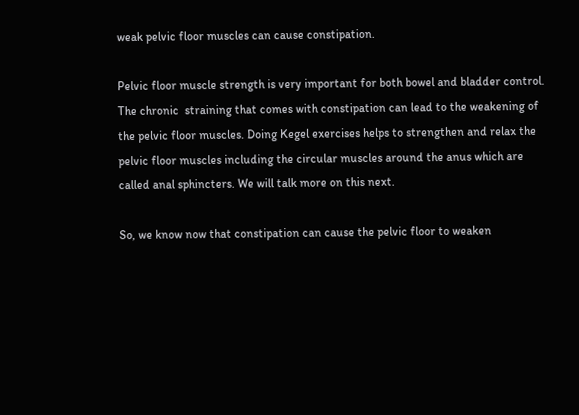weak pelvic floor muscles can cause constipation.

Pelvic floor muscle strength is very important for both bowel and bladder control. The chronic  straining that comes with constipation can lead to the weakening of the pelvic floor muscles. Doing Kegel exercises helps to strengthen and relax the pelvic floor muscles including the circular muscles around the anus which are called anal sphincters. We will talk more on this next.

So, we know now that constipation can cause the pelvic floor to weaken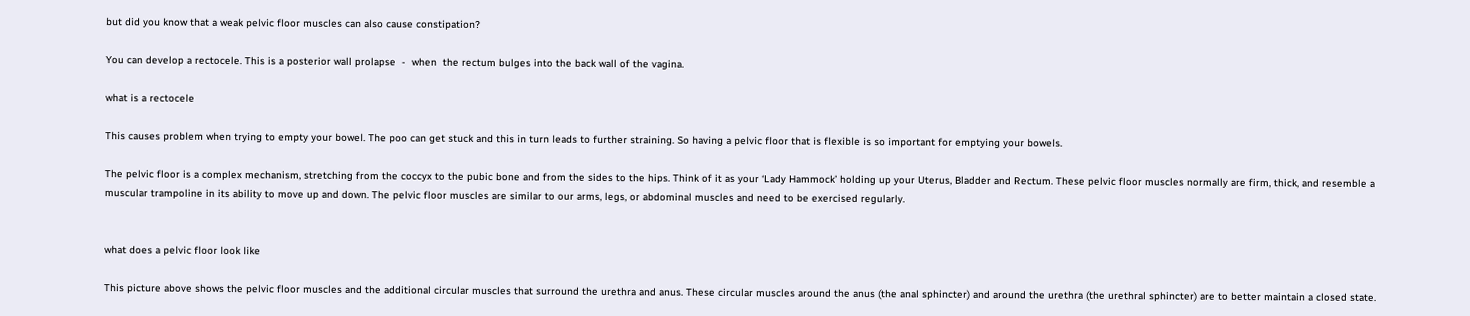but did you know that a weak pelvic floor muscles can also cause constipation?

You can develop a rectocele. This is a posterior wall prolapse  -  when  the rectum bulges into the back wall of the vagina.

what is a rectocele

This causes problem when trying to empty your bowel. The poo can get stuck and this in turn leads to further straining. So having a pelvic floor that is flexible is so important for emptying your bowels.

The pelvic floor is a complex mechanism, stretching from the coccyx to the pubic bone and from the sides to the hips. Think of it as your ‘Lady Hammock’ holding up your Uterus, Bladder and Rectum. These pelvic floor muscles normally are firm, thick, and resemble a muscular trampoline in its ability to move up and down. The pelvic floor muscles are similar to our arms, legs, or abdominal muscles and need to be exercised regularly.


what does a pelvic floor look like

This picture above shows the pelvic floor muscles and the additional circular muscles that surround the urethra and anus. These circular muscles around the anus (the anal sphincter) and around the urethra (the urethral sphincter) are to better maintain a closed state.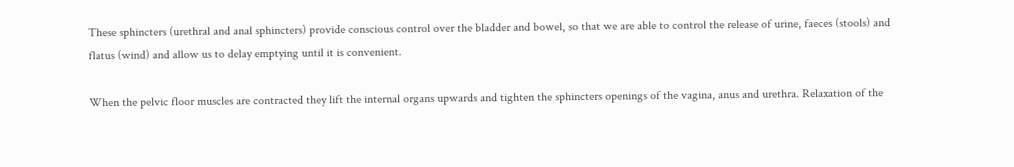These sphincters (urethral and anal sphincters) provide conscious control over the bladder and bowel, so that we are able to control the release of urine, faeces (stools) and flatus (wind) and allow us to delay emptying until it is convenient.

When the pelvic floor muscles are contracted they lift the internal organs upwards and tighten the sphincters openings of the vagina, anus and urethra. Relaxation of the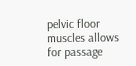pelvic floor muscles allows for passage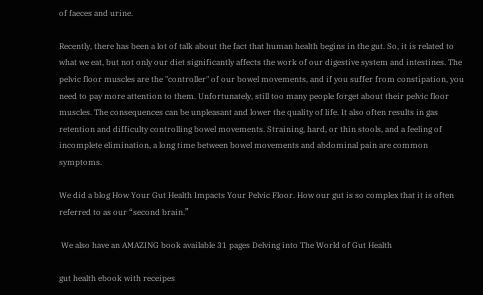of faeces and urine.

Recently, there has been a lot of talk about the fact that human health begins in the gut. So, it is related to what we eat, but not only our diet significantly affects the work of our digestive system and intestines. The pelvic floor muscles are the "controller" of our bowel movements, and if you suffer from constipation, you need to pay more attention to them. Unfortunately, still too many people forget about their pelvic floor muscles. The consequences can be unpleasant and lower the quality of life. It also often results in gas retention and difficulty controlling bowel movements. Straining, hard, or thin stools, and a feeling of incomplete elimination, a long time between bowel movements and abdominal pain are common symptoms.

We did a blog How Your Gut Health Impacts Your Pelvic Floor. How our gut is so complex that it is often referred to as our “second brain.”

 We also have an AMAZING book available 31 pages Delving into The World of Gut Health

gut health ebook with receipes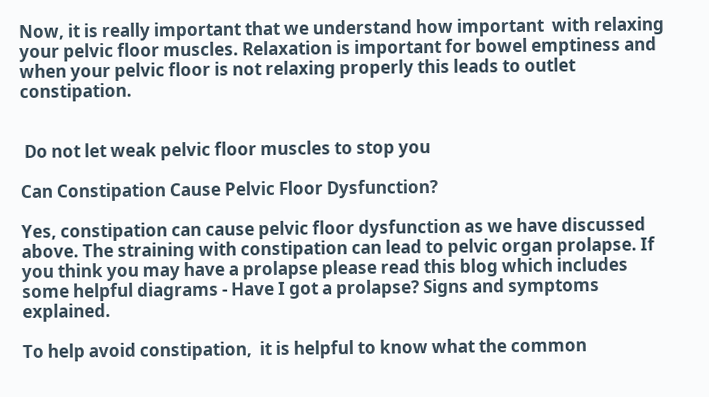Now, it is really important that we understand how important  with relaxing your pelvic floor muscles. Relaxation is important for bowel emptiness and when your pelvic floor is not relaxing properly this leads to outlet constipation.


 Do not let weak pelvic floor muscles to stop you

Can Constipation Cause Pelvic Floor Dysfunction?

Yes, constipation can cause pelvic floor dysfunction as we have discussed above. The straining with constipation can lead to pelvic organ prolapse. If you think you may have a prolapse please read this blog which includes some helpful diagrams - Have I got a prolapse? Signs and symptoms explained.

To help avoid constipation,  it is helpful to know what the common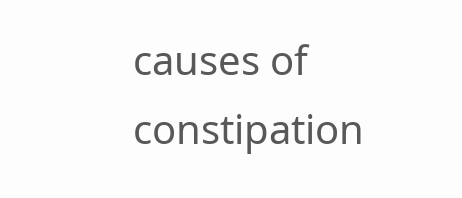causes of constipation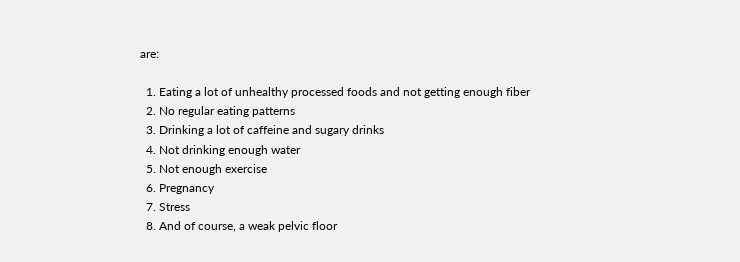are:

  1. Eating a lot of unhealthy processed foods and not getting enough fiber
  2. No regular eating patterns
  3. Drinking a lot of caffeine and sugary drinks
  4. Not drinking enough water
  5. Not enough exercise
  6. Pregnancy
  7. Stress
  8. And of course, a weak pelvic floor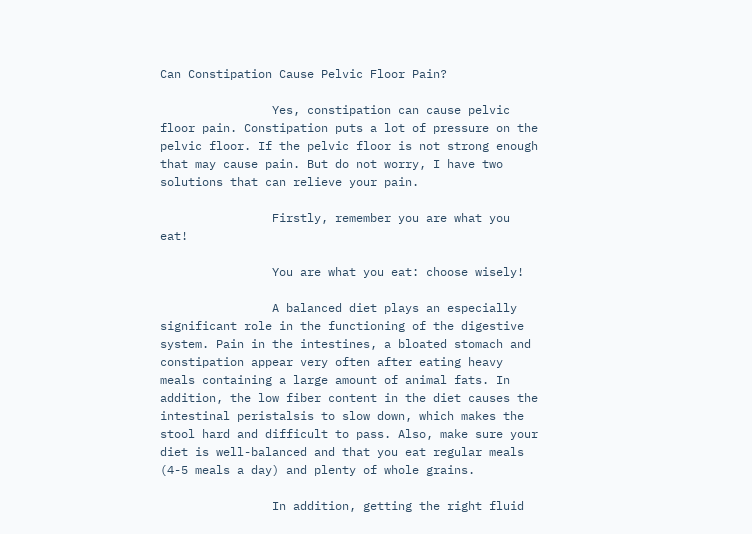Can Constipation Cause Pelvic Floor Pain?

                Yes, constipation can cause pelvic floor pain. Constipation puts a lot of pressure on the pelvic floor. If the pelvic floor is not strong enough that may cause pain. But do not worry, I have two solutions that can relieve your pain.

                Firstly, remember you are what you eat!

                You are what you eat: choose wisely!

                A balanced diet plays an especially significant role in the functioning of the digestive system. Pain in the intestines, a bloated stomach and constipation appear very often after eating heavy meals containing a large amount of animal fats. In addition, the low fiber content in the diet causes the intestinal peristalsis to slow down, which makes the stool hard and difficult to pass. Also, make sure your diet is well-balanced and that you eat regular meals (4-5 meals a day) and plenty of whole grains.

                In addition, getting the right fluid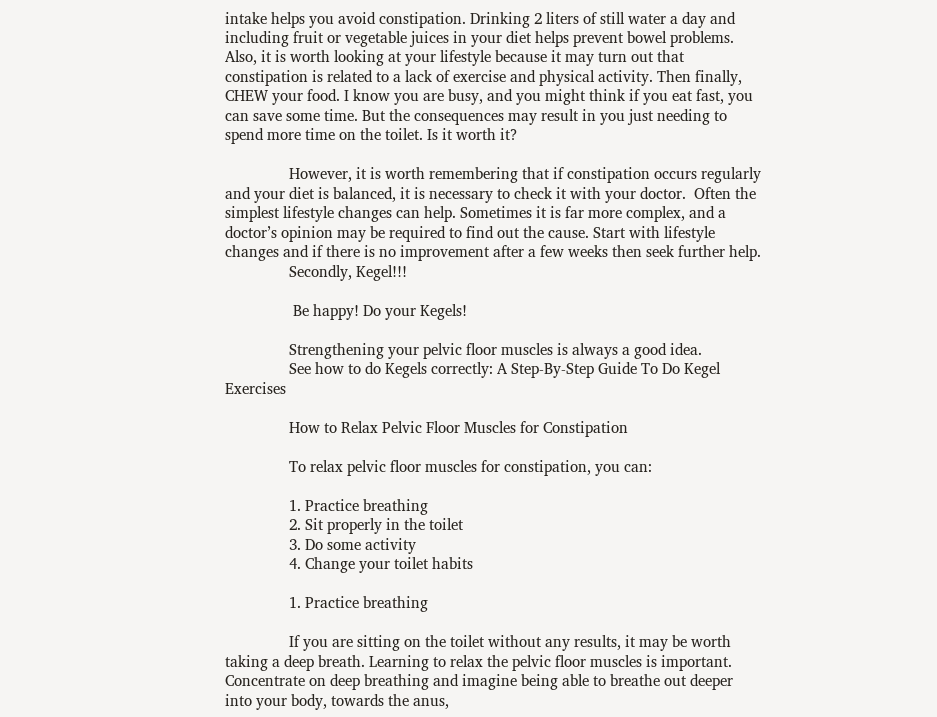intake helps you avoid constipation. Drinking 2 liters of still water a day and including fruit or vegetable juices in your diet helps prevent bowel problems. Also, it is worth looking at your lifestyle because it may turn out that constipation is related to a lack of exercise and physical activity. Then finally, CHEW your food. I know you are busy, and you might think if you eat fast, you can save some time. But the consequences may result in you just needing to spend more time on the toilet. Is it worth it?

                However, it is worth remembering that if constipation occurs regularly and your diet is balanced, it is necessary to check it with your doctor.  Often the simplest lifestyle changes can help. Sometimes it is far more complex, and a doctor’s opinion may be required to find out the cause. Start with lifestyle changes and if there is no improvement after a few weeks then seek further help.
                Secondly, Kegel!!!

                 Be happy! Do your Kegels!

                Strengthening your pelvic floor muscles is always a good idea.
                See how to do Kegels correctly: A Step-By-Step Guide To Do Kegel Exercises

                How to Relax Pelvic Floor Muscles for Constipation

                To relax pelvic floor muscles for constipation, you can:

                1. Practice breathing
                2. Sit properly in the toilet
                3. Do some activity
                4. Change your toilet habits

                1. Practice breathing

                If you are sitting on the toilet without any results, it may be worth taking a deep breath. Learning to relax the pelvic floor muscles is important. Concentrate on deep breathing and imagine being able to breathe out deeper into your body, towards the anus,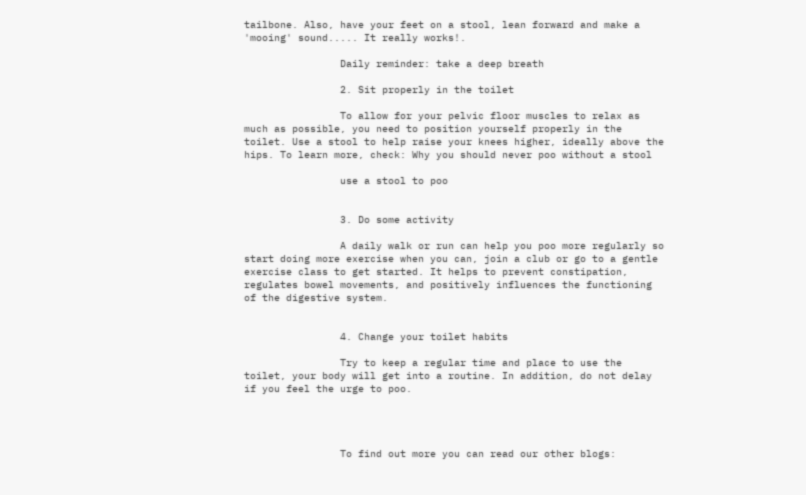tailbone. Also, have your feet on a stool, lean forward and make a 'mooing' sound..... It really works!.

                Daily reminder: take a deep breath

                2. Sit properly in the toilet

                To allow for your pelvic floor muscles to relax as much as possible, you need to position yourself properly in the toilet. Use a stool to help raise your knees higher, ideally above the hips. To learn more, check: Why you should never poo without a stool

                use a stool to poo


                3. Do some activity

                A daily walk or run can help you poo more regularly so start doing more exercise when you can, join a club or go to a gentle exercise class to get started. It helps to prevent constipation, regulates bowel movements, and positively influences the functioning of the digestive system.


                4. Change your toilet habits

                Try to keep a regular time and place to use the toilet, your body will get into a routine. In addition, do not delay if you feel the urge to poo.




                To find out more you can read our other blogs: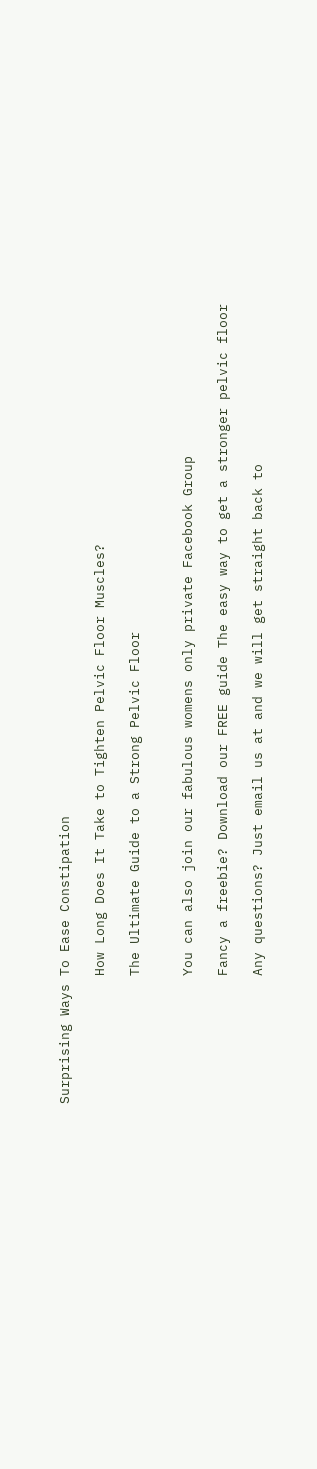Surprising Ways To Ease Constipation

                How Long Does It Take to Tighten Pelvic Floor Muscles?

                The Ultimate Guide to a Strong Pelvic Floor


                You can also join our fabulous womens only private Facebook Group

                Fancy a freebie? Download our FREE guide The easy way to get a stronger pelvic floor

                Any questions? Just email us at and we will get straight back to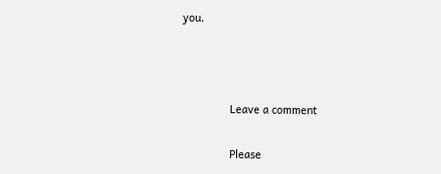you.



                Leave a comment

                Please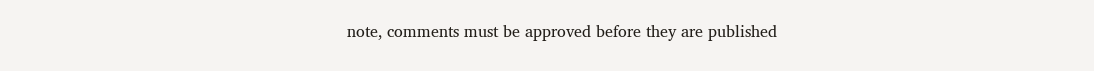note, comments must be approved before they are published